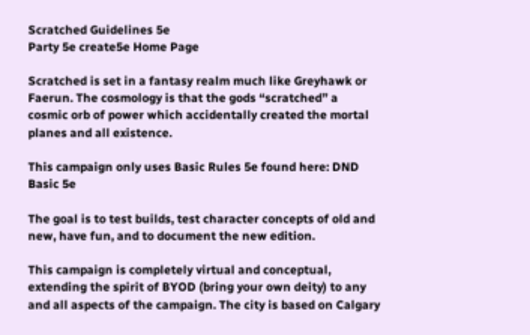Scratched Guidelines 5e
Party 5e create5e Home Page

Scratched is set in a fantasy realm much like Greyhawk or Faerun. The cosmology is that the gods “scratched” a cosmic orb of power which accidentally created the mortal planes and all existence.

This campaign only uses Basic Rules 5e found here: DND Basic 5e

The goal is to test builds, test character concepts of old and new, have fun, and to document the new edition.

This campaign is completely virtual and conceptual, extending the spirit of BYOD (bring your own deity) to any and all aspects of the campaign. The city is based on Calgary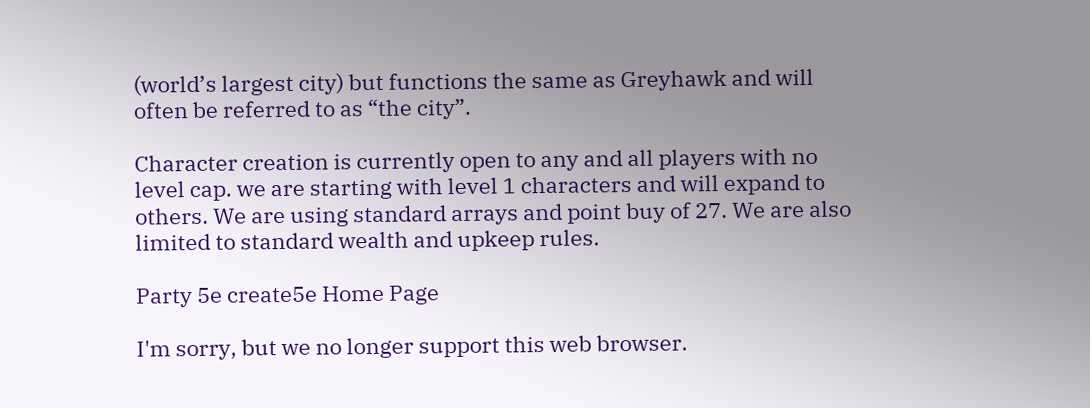(world’s largest city) but functions the same as Greyhawk and will often be referred to as “the city”.

Character creation is currently open to any and all players with no level cap. we are starting with level 1 characters and will expand to others. We are using standard arrays and point buy of 27. We are also limited to standard wealth and upkeep rules.

Party 5e create5e Home Page

I'm sorry, but we no longer support this web browser.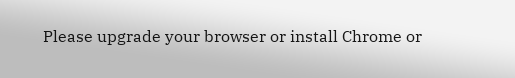Please upgrade your browser or install Chrome or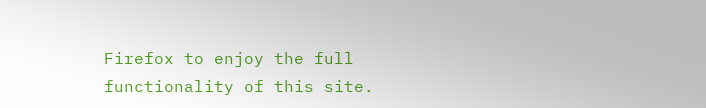Firefox to enjoy the full functionality of this site.